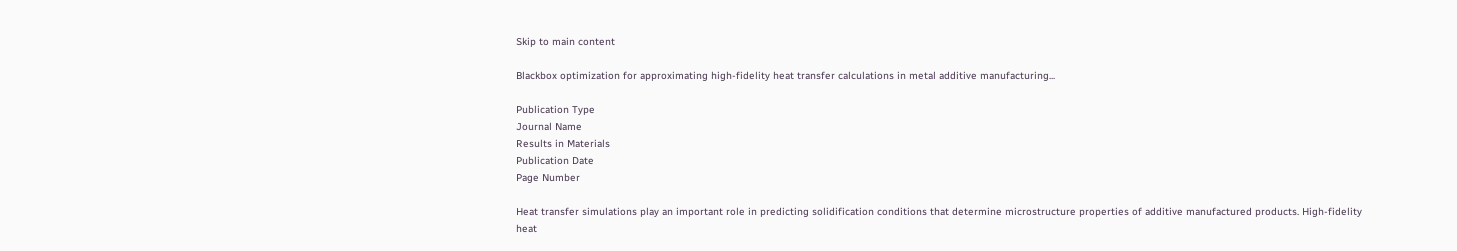Skip to main content

Blackbox optimization for approximating high-fidelity heat transfer calculations in metal additive manufacturing...

Publication Type
Journal Name
Results in Materials
Publication Date
Page Number

Heat transfer simulations play an important role in predicting solidification conditions that determine microstructure properties of additive manufactured products. High-fidelity heat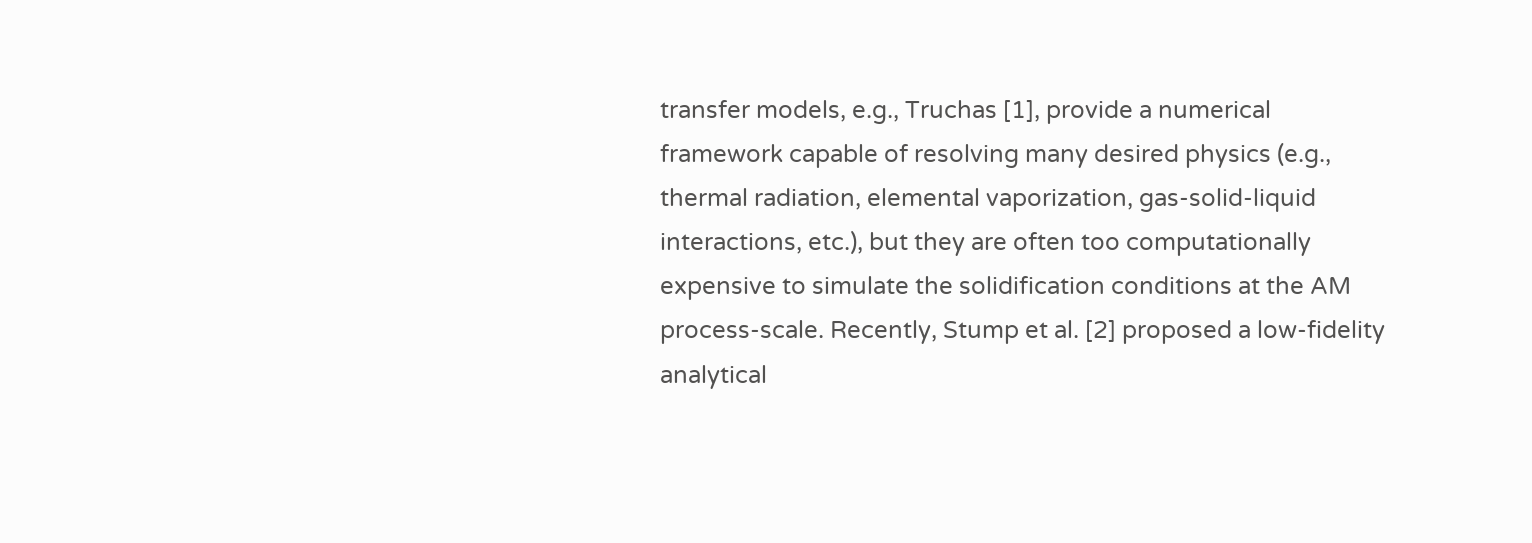transfer models, e.g., Truchas [1], provide a numerical framework capable of resolving many desired physics (e.g., thermal radiation, elemental vaporization, gas-solid-liquid interactions, etc.), but they are often too computationally expensive to simulate the solidification conditions at the AM process-scale. Recently, Stump et al. [2] proposed a low-fidelity analytical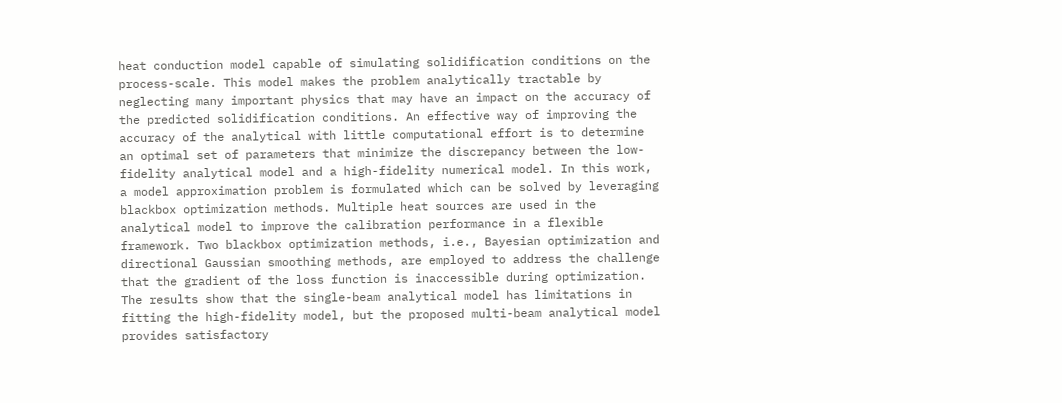heat conduction model capable of simulating solidification conditions on the process-scale. This model makes the problem analytically tractable by neglecting many important physics that may have an impact on the accuracy of the predicted solidification conditions. An effective way of improving the accuracy of the analytical with little computational effort is to determine an optimal set of parameters that minimize the discrepancy between the low-fidelity analytical model and a high-fidelity numerical model. In this work, a model approximation problem is formulated which can be solved by leveraging blackbox optimization methods. Multiple heat sources are used in the analytical model to improve the calibration performance in a flexible framework. Two blackbox optimization methods, i.e., Bayesian optimization and directional Gaussian smoothing methods, are employed to address the challenge that the gradient of the loss function is inaccessible during optimization. The results show that the single-beam analytical model has limitations in fitting the high-fidelity model, but the proposed multi-beam analytical model provides satisfactory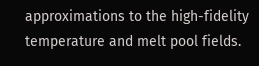approximations to the high-fidelity temperature and melt pool fields.